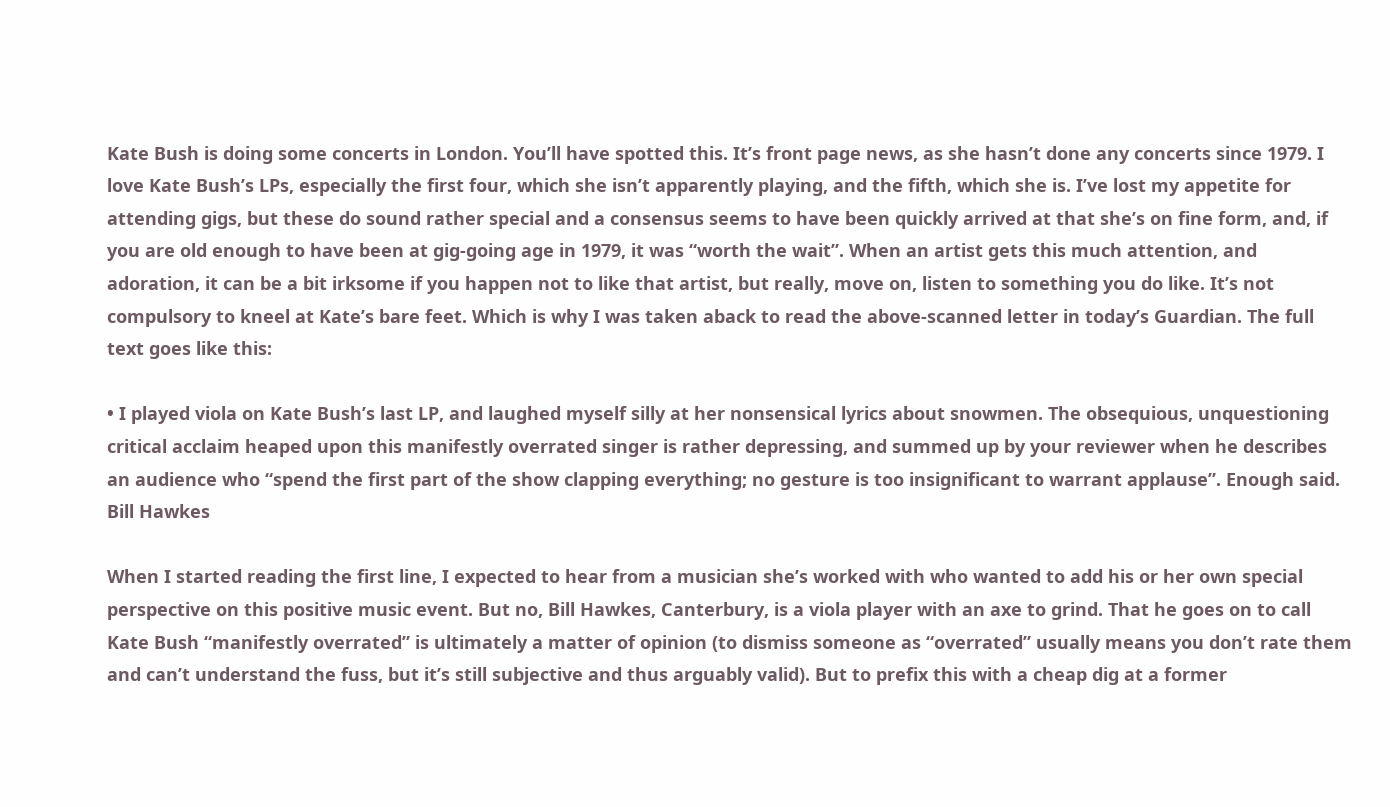Kate Bush is doing some concerts in London. You’ll have spotted this. It’s front page news, as she hasn’t done any concerts since 1979. I love Kate Bush’s LPs, especially the first four, which she isn’t apparently playing, and the fifth, which she is. I’ve lost my appetite for attending gigs, but these do sound rather special and a consensus seems to have been quickly arrived at that she’s on fine form, and, if you are old enough to have been at gig-going age in 1979, it was “worth the wait”. When an artist gets this much attention, and adoration, it can be a bit irksome if you happen not to like that artist, but really, move on, listen to something you do like. It’s not compulsory to kneel at Kate’s bare feet. Which is why I was taken aback to read the above-scanned letter in today’s Guardian. The full text goes like this:

• I played viola on Kate Bush’s last LP, and laughed myself silly at her nonsensical lyrics about snowmen. The obsequious, unquestioning critical acclaim heaped upon this manifestly overrated singer is rather depressing, and summed up by your reviewer when he describes an audience who “spend the first part of the show clapping everything; no gesture is too insignificant to warrant applause”. Enough said.
Bill Hawkes

When I started reading the first line, I expected to hear from a musician she’s worked with who wanted to add his or her own special perspective on this positive music event. But no, Bill Hawkes, Canterbury, is a viola player with an axe to grind. That he goes on to call Kate Bush “manifestly overrated” is ultimately a matter of opinion (to dismiss someone as “overrated” usually means you don’t rate them and can’t understand the fuss, but it’s still subjective and thus arguably valid). But to prefix this with a cheap dig at a former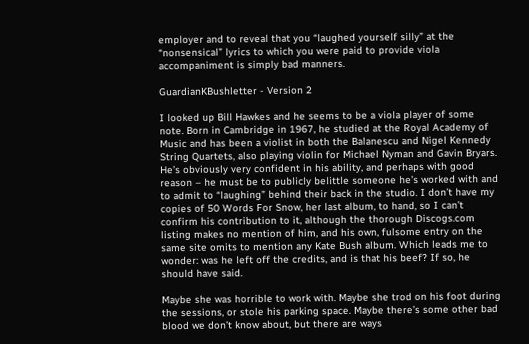employer and to reveal that you “laughed yourself silly” at the “nonsensical” lyrics to which you were paid to provide viola accompaniment is simply bad manners.

GuardianKBushletter - Version 2

I looked up Bill Hawkes and he seems to be a viola player of some note. Born in Cambridge in 1967, he studied at the Royal Academy of Music and has been a violist in both the Balanescu and Nigel Kennedy String Quartets, also playing violin for Michael Nyman and Gavin Bryars. He’s obviously very confident in his ability, and perhaps with good reason – he must be to publicly belittle someone he’s worked with and to admit to “laughing” behind their back in the studio. I don’t have my copies of 50 Words For Snow, her last album, to hand, so I can’t confirm his contribution to it, although the thorough Discogs.com listing makes no mention of him, and his own, fulsome entry on the same site omits to mention any Kate Bush album. Which leads me to wonder: was he left off the credits, and is that his beef? If so, he should have said.

Maybe she was horrible to work with. Maybe she trod on his foot during the sessions, or stole his parking space. Maybe there’s some other bad blood we don’t know about, but there are ways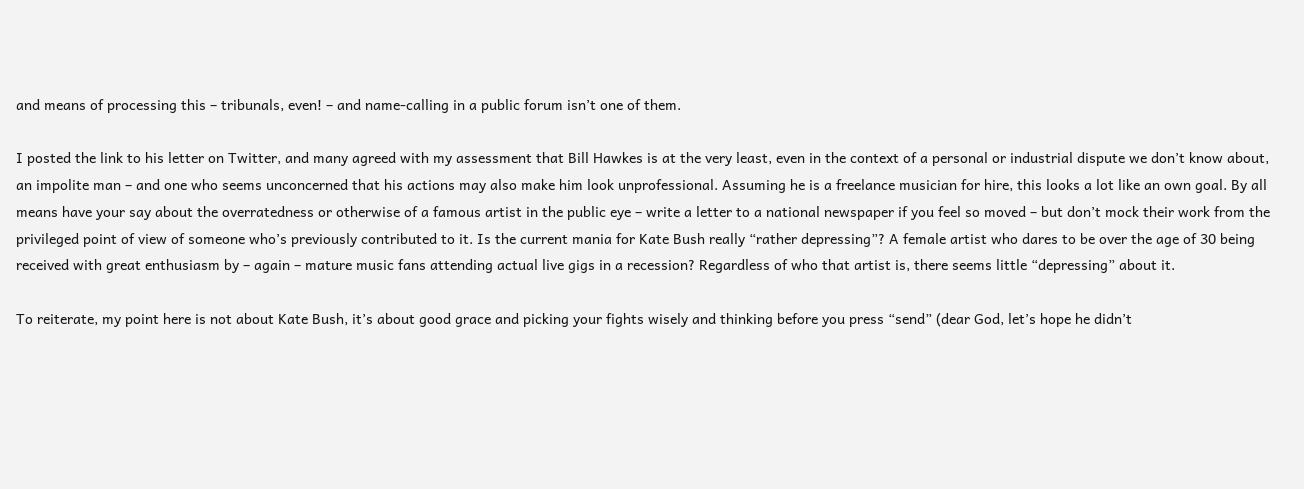and means of processing this – tribunals, even! – and name-calling in a public forum isn’t one of them.

I posted the link to his letter on Twitter, and many agreed with my assessment that Bill Hawkes is at the very least, even in the context of a personal or industrial dispute we don’t know about, an impolite man – and one who seems unconcerned that his actions may also make him look unprofessional. Assuming he is a freelance musician for hire, this looks a lot like an own goal. By all means have your say about the overratedness or otherwise of a famous artist in the public eye – write a letter to a national newspaper if you feel so moved – but don’t mock their work from the privileged point of view of someone who’s previously contributed to it. Is the current mania for Kate Bush really “rather depressing”? A female artist who dares to be over the age of 30 being received with great enthusiasm by – again – mature music fans attending actual live gigs in a recession? Regardless of who that artist is, there seems little “depressing” about it.

To reiterate, my point here is not about Kate Bush, it’s about good grace and picking your fights wisely and thinking before you press “send” (dear God, let’s hope he didn’t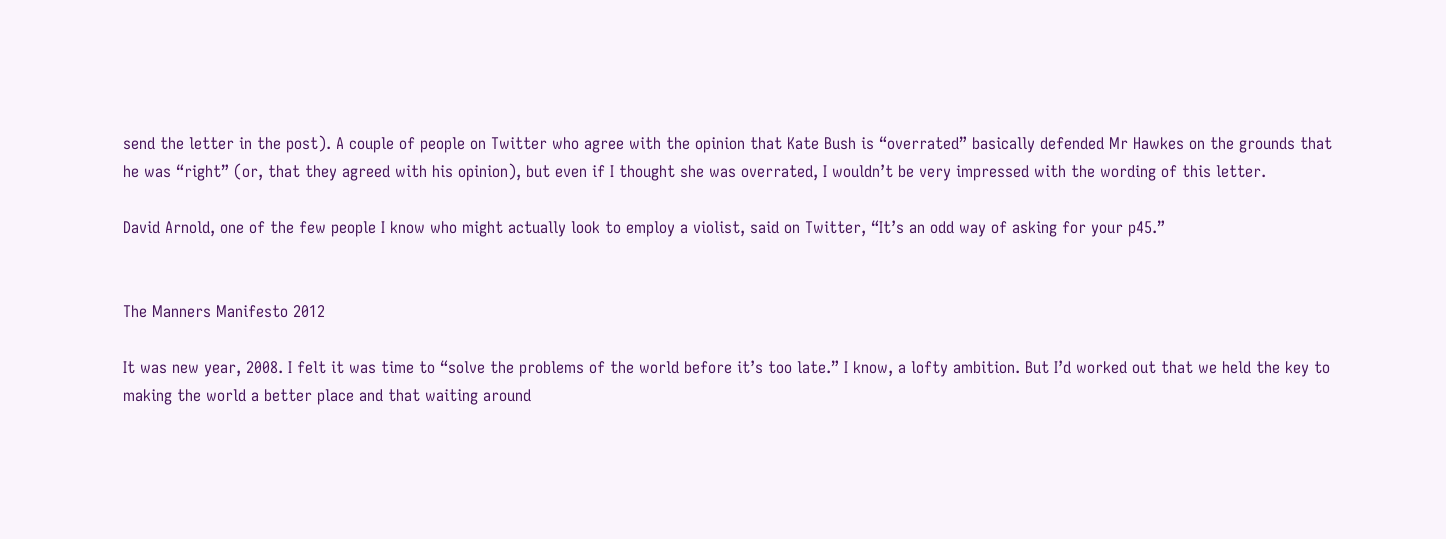send the letter in the post). A couple of people on Twitter who agree with the opinion that Kate Bush is “overrated” basically defended Mr Hawkes on the grounds that he was “right” (or, that they agreed with his opinion), but even if I thought she was overrated, I wouldn’t be very impressed with the wording of this letter.

David Arnold, one of the few people I know who might actually look to employ a violist, said on Twitter, “It’s an odd way of asking for your p45.”


The Manners Manifesto 2012

It was new year, 2008. I felt it was time to “solve the problems of the world before it’s too late.” I know, a lofty ambition. But I’d worked out that we held the key to making the world a better place and that waiting around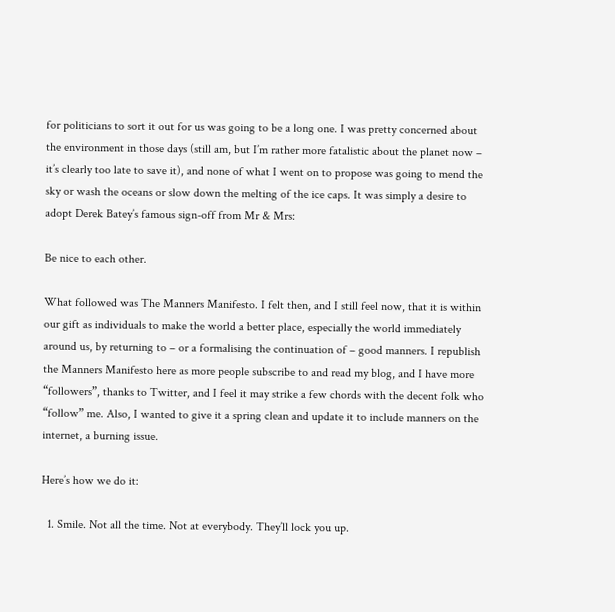for politicians to sort it out for us was going to be a long one. I was pretty concerned about the environment in those days (still am, but I’m rather more fatalistic about the planet now – it’s clearly too late to save it), and none of what I went on to propose was going to mend the sky or wash the oceans or slow down the melting of the ice caps. It was simply a desire to adopt Derek Batey’s famous sign-off from Mr & Mrs:

Be nice to each other.

What followed was The Manners Manifesto. I felt then, and I still feel now, that it is within our gift as individuals to make the world a better place, especially the world immediately around us, by returning to – or a formalising the continuation of – good manners. I republish the Manners Manifesto here as more people subscribe to and read my blog, and I have more “followers”, thanks to Twitter, and I feel it may strike a few chords with the decent folk who “follow” me. Also, I wanted to give it a spring clean and update it to include manners on the internet, a burning issue.

Here’s how we do it:

  1. Smile. Not all the time. Not at everybody. They’ll lock you up.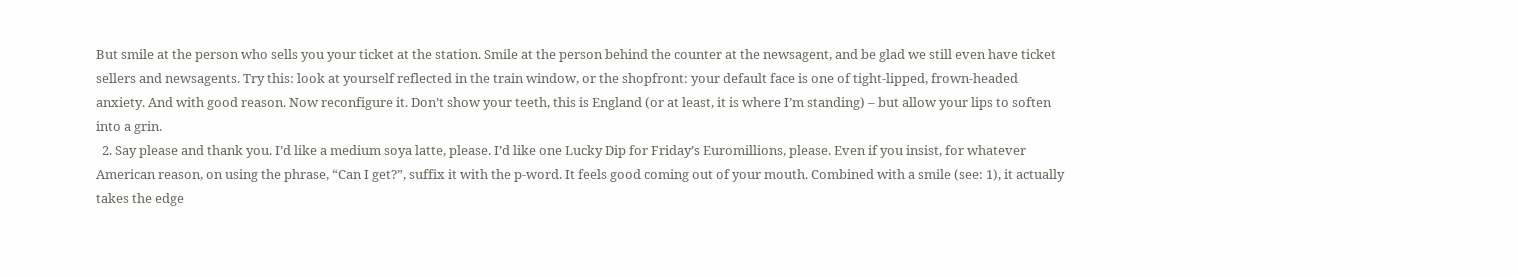But smile at the person who sells you your ticket at the station. Smile at the person behind the counter at the newsagent, and be glad we still even have ticket sellers and newsagents. Try this: look at yourself reflected in the train window, or the shopfront: your default face is one of tight-lipped, frown-headed anxiety. And with good reason. Now reconfigure it. Don’t show your teeth, this is England (or at least, it is where I’m standing) – but allow your lips to soften into a grin.
  2. Say please and thank you. I’d like a medium soya latte, please. I’d like one Lucky Dip for Friday’s Euromillions, please. Even if you insist, for whatever American reason, on using the phrase, “Can I get?”, suffix it with the p-word. It feels good coming out of your mouth. Combined with a smile (see: 1), it actually takes the edge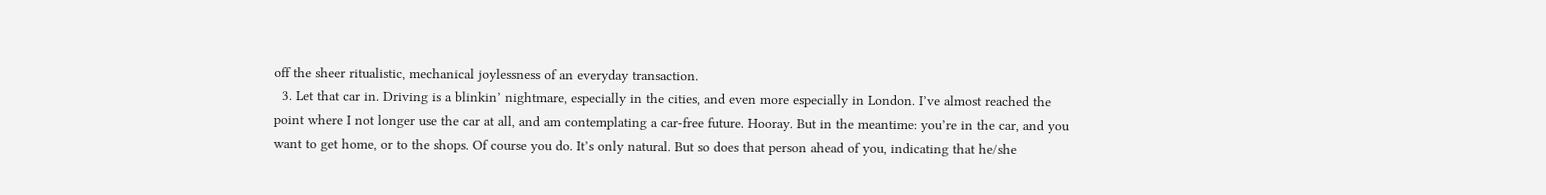off the sheer ritualistic, mechanical joylessness of an everyday transaction.
  3. Let that car in. Driving is a blinkin’ nightmare, especially in the cities, and even more especially in London. I’ve almost reached the point where I not longer use the car at all, and am contemplating a car-free future. Hooray. But in the meantime: you’re in the car, and you want to get home, or to the shops. Of course you do. It’s only natural. But so does that person ahead of you, indicating that he/she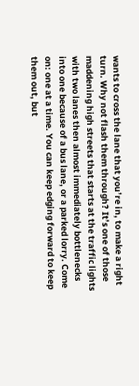wants to cross the lane that you’re in, to make a right turn. Why not flash them through? It’s one of those maddening high streets that starts at the traffic lights with two lanes then almost immediately bottlenecks into one because of a bus lane, or a parked lorry. Come on: one at a time. You can keep edging forward to keep them out, but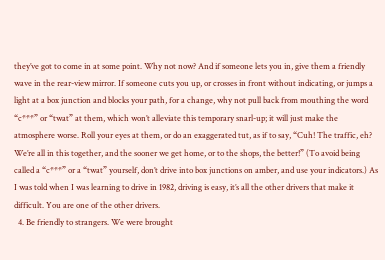they’ve got to come in at some point. Why not now? And if someone lets you in, give them a friendly wave in the rear-view mirror. If someone cuts you up, or crosses in front without indicating, or jumps a light at a box junction and blocks your path, for a change, why not pull back from mouthing the word “c***” or “twat” at them, which won’t alleviate this temporary snarl-up; it will just make the atmosphere worse. Roll your eyes at them, or do an exaggerated tut, as if to say, “Cuh! The traffic, eh? We’re all in this together, and the sooner we get home, or to the shops, the better!” (To avoid being called a “c***” or a “twat” yourself, don’t drive into box junctions on amber, and use your indicators.) As I was told when I was learning to drive in 1982, driving is easy, it’s all the other drivers that make it difficult. You are one of the other drivers.
  4. Be friendly to strangers. We were brought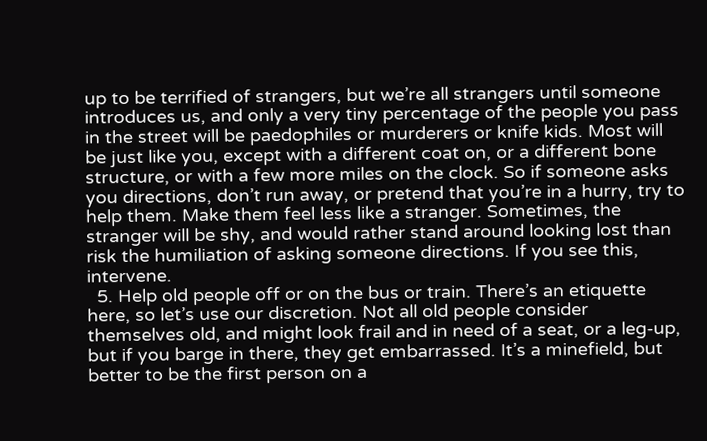up to be terrified of strangers, but we’re all strangers until someone introduces us, and only a very tiny percentage of the people you pass in the street will be paedophiles or murderers or knife kids. Most will be just like you, except with a different coat on, or a different bone structure, or with a few more miles on the clock. So if someone asks you directions, don’t run away, or pretend that you’re in a hurry, try to help them. Make them feel less like a stranger. Sometimes, the stranger will be shy, and would rather stand around looking lost than risk the humiliation of asking someone directions. If you see this, intervene.
  5. Help old people off or on the bus or train. There’s an etiquette here, so let’s use our discretion. Not all old people consider themselves old, and might look frail and in need of a seat, or a leg-up, but if you barge in there, they get embarrassed. It’s a minefield, but better to be the first person on a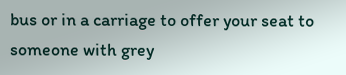bus or in a carriage to offer your seat to someone with grey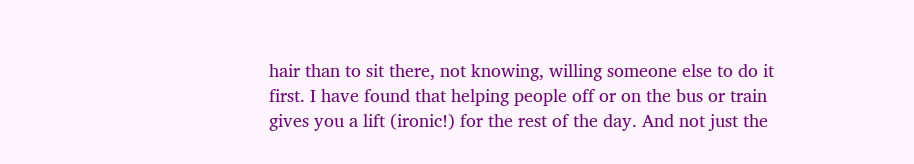hair than to sit there, not knowing, willing someone else to do it first. I have found that helping people off or on the bus or train gives you a lift (ironic!) for the rest of the day. And not just the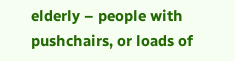elderly – people with pushchairs, or loads of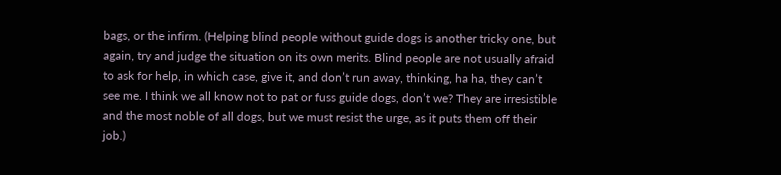bags, or the infirm. (Helping blind people without guide dogs is another tricky one, but again, try and judge the situation on its own merits. Blind people are not usually afraid to ask for help, in which case, give it, and don’t run away, thinking, ha ha, they can’t see me. I think we all know not to pat or fuss guide dogs, don’t we? They are irresistible and the most noble of all dogs, but we must resist the urge, as it puts them off their job.)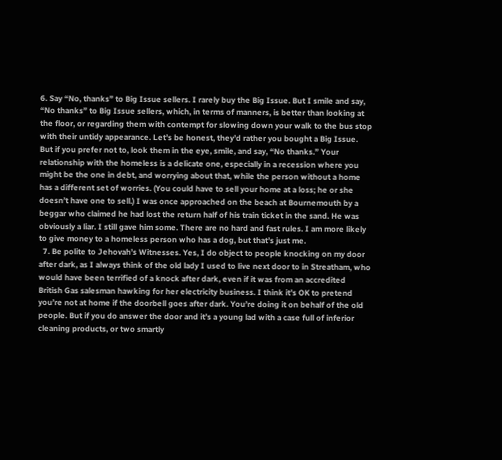6. Say “No, thanks” to Big Issue sellers. I rarely buy the Big Issue. But I smile and say, “No thanks” to Big Issue sellers, which, in terms of manners, is better than looking at the floor, or regarding them with contempt for slowing down your walk to the bus stop with their untidy appearance. Let’s be honest, they’d rather you bought a Big Issue. But if you prefer not to, look them in the eye, smile, and say, “No thanks.” Your relationship with the homeless is a delicate one, especially in a recession where you might be the one in debt, and worrying about that, while the person without a home has a different set of worries. (You could have to sell your home at a loss; he or she doesn’t have one to sell.) I was once approached on the beach at Bournemouth by a beggar who claimed he had lost the return half of his train ticket in the sand. He was obviously a liar. I still gave him some. There are no hard and fast rules. I am more likely to give money to a homeless person who has a dog, but that’s just me.
  7. Be polite to Jehovah’s Witnesses. Yes, I do object to people knocking on my door after dark, as I always think of the old lady I used to live next door to in Streatham, who would have been terrified of a knock after dark, even if it was from an accredited British Gas salesman hawking for her electricity business. I think it’s OK to pretend you’re not at home if the doorbell goes after dark. You’re doing it on behalf of the old people. But if you do answer the door and it’s a young lad with a case full of inferior cleaning products, or two smartly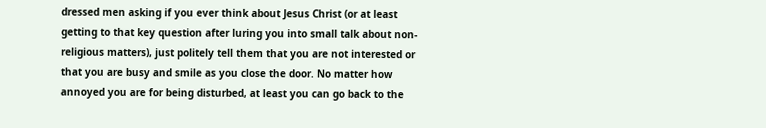dressed men asking if you ever think about Jesus Christ (or at least getting to that key question after luring you into small talk about non-religious matters), just politely tell them that you are not interested or that you are busy and smile as you close the door. No matter how annoyed you are for being disturbed, at least you can go back to the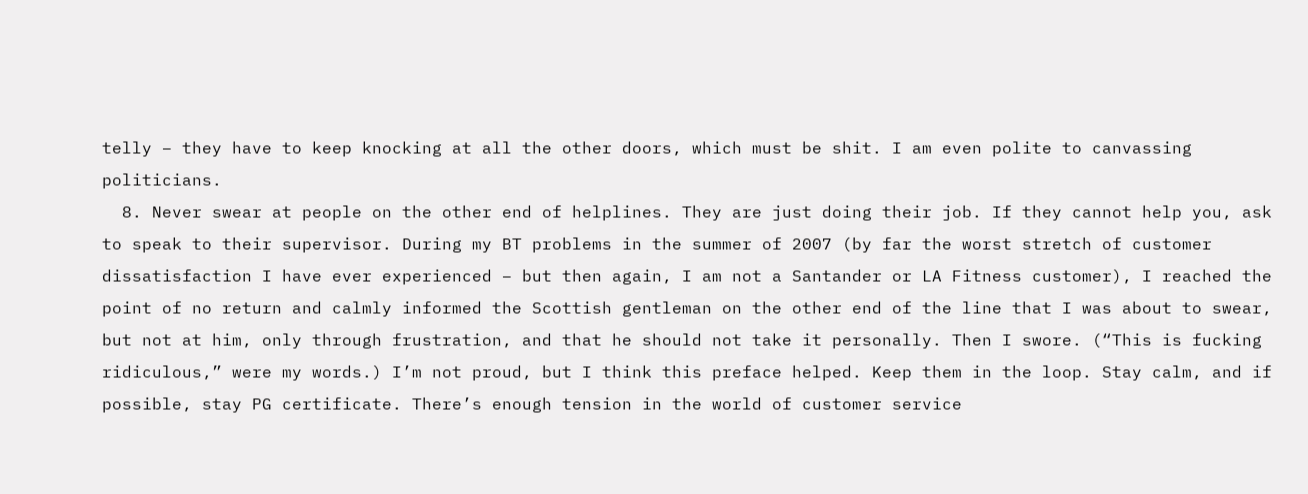telly – they have to keep knocking at all the other doors, which must be shit. I am even polite to canvassing politicians.
  8. Never swear at people on the other end of helplines. They are just doing their job. If they cannot help you, ask to speak to their supervisor. During my BT problems in the summer of 2007 (by far the worst stretch of customer dissatisfaction I have ever experienced – but then again, I am not a Santander or LA Fitness customer), I reached the point of no return and calmly informed the Scottish gentleman on the other end of the line that I was about to swear, but not at him, only through frustration, and that he should not take it personally. Then I swore. (“This is fucking ridiculous,” were my words.) I’m not proud, but I think this preface helped. Keep them in the loop. Stay calm, and if possible, stay PG certificate. There’s enough tension in the world of customer service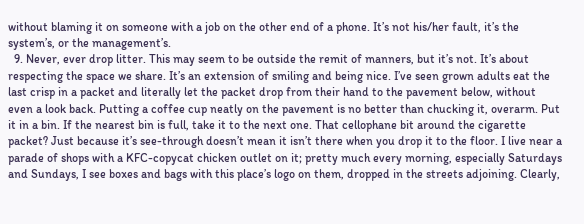without blaming it on someone with a job on the other end of a phone. It’s not his/her fault, it’s the system’s, or the management’s.
  9. Never, ever drop litter. This may seem to be outside the remit of manners, but it’s not. It’s about respecting the space we share. It’s an extension of smiling and being nice. I’ve seen grown adults eat the last crisp in a packet and literally let the packet drop from their hand to the pavement below, without even a look back. Putting a coffee cup neatly on the pavement is no better than chucking it, overarm. Put it in a bin. If the nearest bin is full, take it to the next one. That cellophane bit around the cigarette packet? Just because it’s see-through doesn’t mean it isn’t there when you drop it to the floor. I live near a parade of shops with a KFC-copycat chicken outlet on it; pretty much every morning, especially Saturdays and Sundays, I see boxes and bags with this place’s logo on them, dropped in the streets adjoining. Clearly,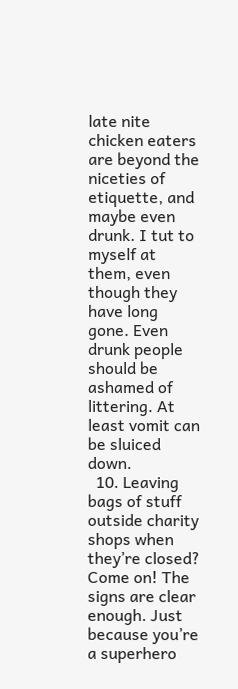late nite chicken eaters are beyond the niceties of etiquette, and maybe even drunk. I tut to myself at them, even though they have long gone. Even drunk people should be ashamed of littering. At least vomit can be sluiced down.
  10. Leaving bags of stuff outside charity shops when they’re closed? Come on! The signs are clear enough. Just because you’re a superhero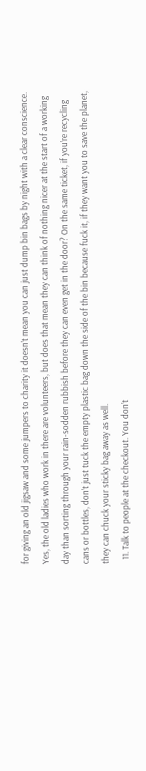for giving an old jigsaw and some jumpers to charity it doesn’t mean you can just dump bin bags by night with a clear conscience. Yes, the old ladies who work in there are volunteers, but does that mean they can think of nothing nicer at the start of a working day than sorting through your rain-sodden rubbish before they can even get in the door? On the same ticket, if you’re recycling cans or bottles, don’t just tuck the empty plastic bag down the side of the bin because fuck it, if they want you to save the planet, they can chuck your sticky bag away as well.
  11. Talk to people at the checkout. You don’t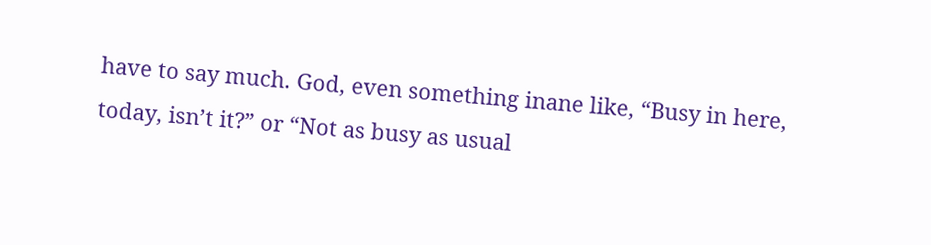have to say much. God, even something inane like, “Busy in here, today, isn’t it?” or “Not as busy as usual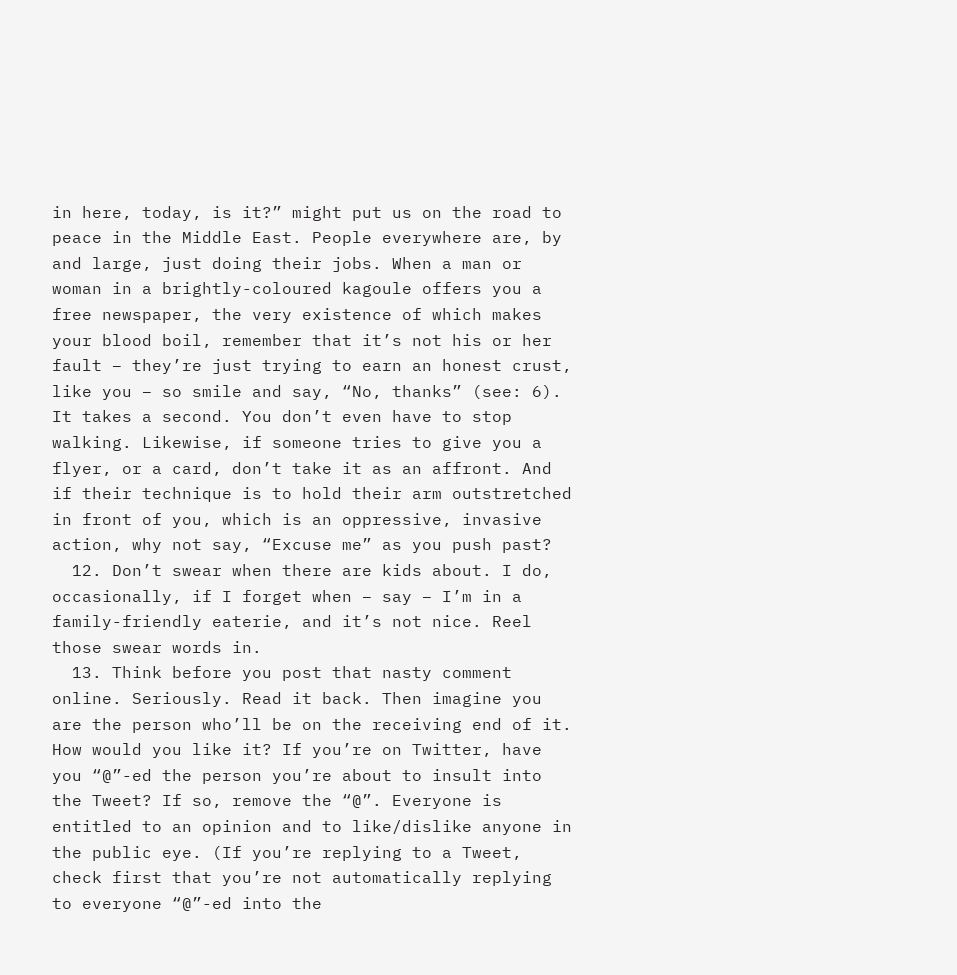in here, today, is it?” might put us on the road to peace in the Middle East. People everywhere are, by and large, just doing their jobs. When a man or woman in a brightly-coloured kagoule offers you a free newspaper, the very existence of which makes your blood boil, remember that it’s not his or her fault – they’re just trying to earn an honest crust, like you – so smile and say, “No, thanks” (see: 6). It takes a second. You don’t even have to stop walking. Likewise, if someone tries to give you a flyer, or a card, don’t take it as an affront. And if their technique is to hold their arm outstretched in front of you, which is an oppressive, invasive action, why not say, “Excuse me” as you push past?
  12. Don’t swear when there are kids about. I do, occasionally, if I forget when – say – I’m in a family-friendly eaterie, and it’s not nice. Reel those swear words in.
  13. Think before you post that nasty comment online. Seriously. Read it back. Then imagine you are the person who’ll be on the receiving end of it. How would you like it? If you’re on Twitter, have you “@”-ed the person you’re about to insult into the Tweet? If so, remove the “@”. Everyone is entitled to an opinion and to like/dislike anyone in the public eye. (If you’re replying to a Tweet, check first that you’re not automatically replying to everyone “@”-ed into the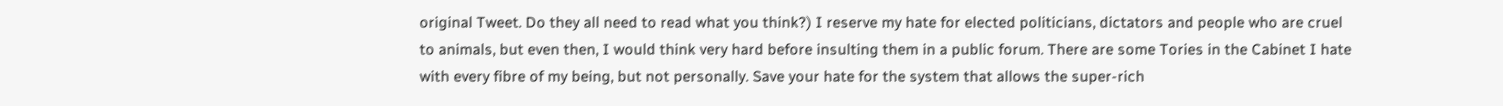original Tweet. Do they all need to read what you think?) I reserve my hate for elected politicians, dictators and people who are cruel to animals, but even then, I would think very hard before insulting them in a public forum. There are some Tories in the Cabinet I hate with every fibre of my being, but not personally. Save your hate for the system that allows the super-rich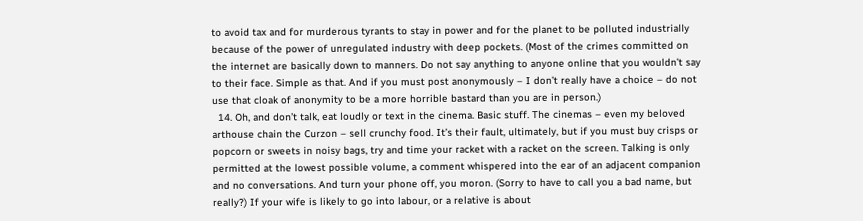to avoid tax and for murderous tyrants to stay in power and for the planet to be polluted industrially because of the power of unregulated industry with deep pockets. (Most of the crimes committed on the internet are basically down to manners. Do not say anything to anyone online that you wouldn’t say to their face. Simple as that. And if you must post anonymously – I don’t really have a choice – do not use that cloak of anonymity to be a more horrible bastard than you are in person.)
  14. Oh, and don’t talk, eat loudly or text in the cinema. Basic stuff. The cinemas – even my beloved arthouse chain the Curzon – sell crunchy food. It’s their fault, ultimately, but if you must buy crisps or popcorn or sweets in noisy bags, try and time your racket with a racket on the screen. Talking is only permitted at the lowest possible volume, a comment whispered into the ear of an adjacent companion and no conversations. And turn your phone off, you moron. (Sorry to have to call you a bad name, but really?) If your wife is likely to go into labour, or a relative is about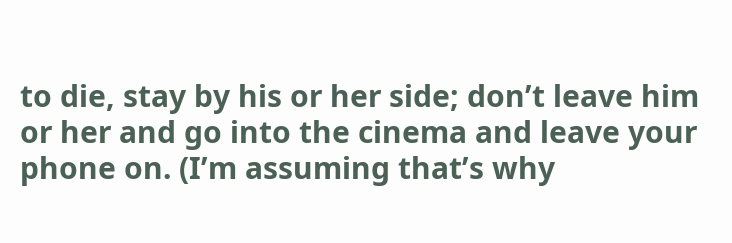to die, stay by his or her side; don’t leave him or her and go into the cinema and leave your phone on. (I’m assuming that’s why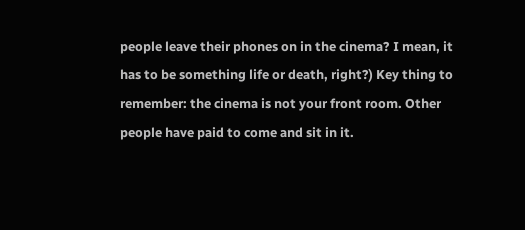people leave their phones on in the cinema? I mean, it has to be something life or death, right?) Key thing to remember: the cinema is not your front room. Other people have paid to come and sit in it.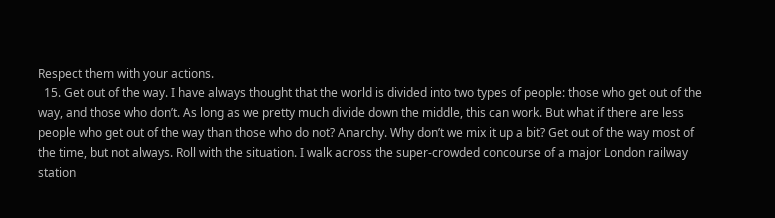Respect them with your actions.
  15. Get out of the way. I have always thought that the world is divided into two types of people: those who get out of the way, and those who don’t. As long as we pretty much divide down the middle, this can work. But what if there are less people who get out of the way than those who do not? Anarchy. Why don’t we mix it up a bit? Get out of the way most of the time, but not always. Roll with the situation. I walk across the super-crowded concourse of a major London railway station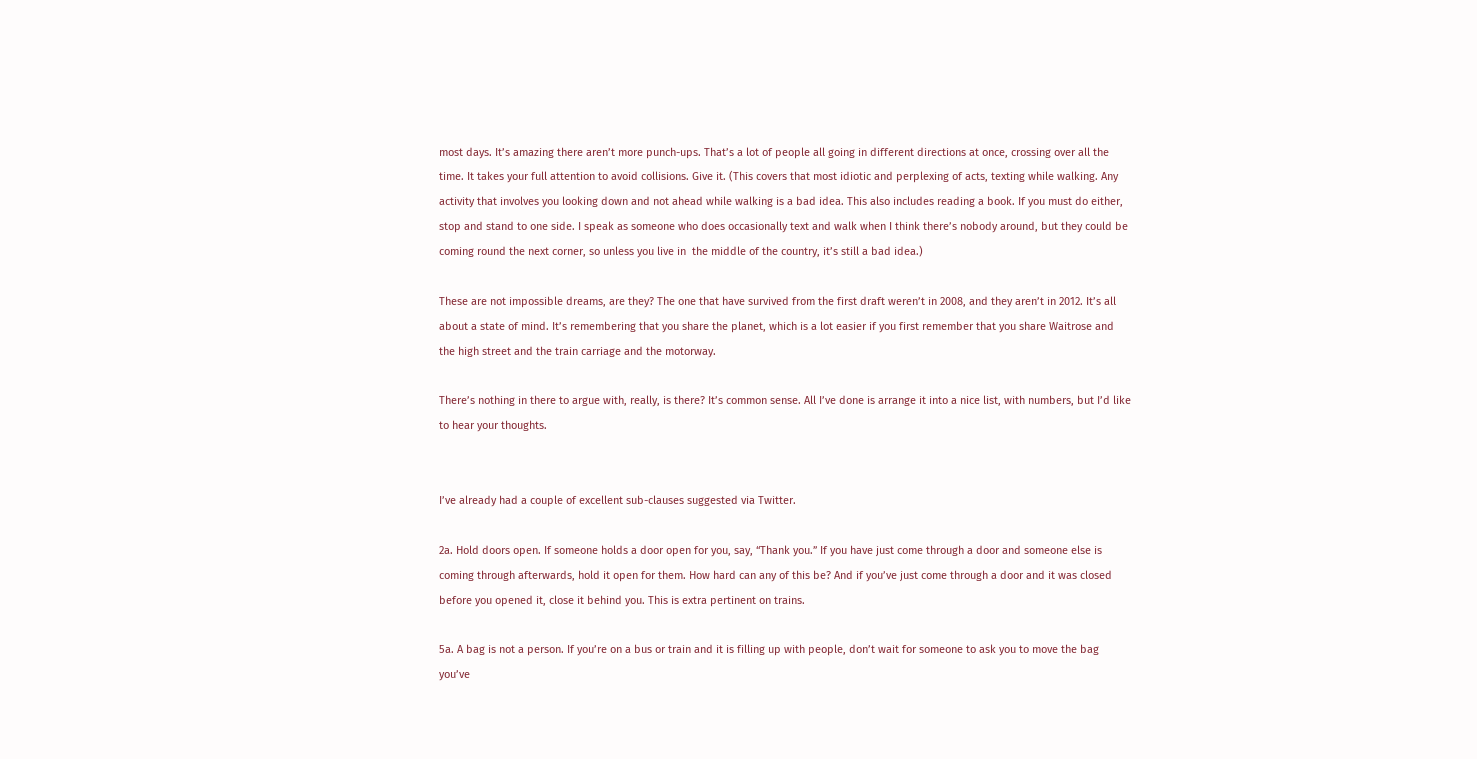most days. It’s amazing there aren’t more punch-ups. That’s a lot of people all going in different directions at once, crossing over all the time. It takes your full attention to avoid collisions. Give it. (This covers that most idiotic and perplexing of acts, texting while walking. Any activity that involves you looking down and not ahead while walking is a bad idea. This also includes reading a book. If you must do either, stop and stand to one side. I speak as someone who does occasionally text and walk when I think there’s nobody around, but they could be coming round the next corner, so unless you live in  the middle of the country, it’s still a bad idea.)

These are not impossible dreams, are they? The one that have survived from the first draft weren’t in 2008, and they aren’t in 2012. It’s all about a state of mind. It’s remembering that you share the planet, which is a lot easier if you first remember that you share Waitrose and the high street and the train carriage and the motorway.

There’s nothing in there to argue with, really, is there? It’s common sense. All I’ve done is arrange it into a nice list, with numbers, but I’d like to hear your thoughts.


I’ve already had a couple of excellent sub-clauses suggested via Twitter.

2a. Hold doors open. If someone holds a door open for you, say, “Thank you.” If you have just come through a door and someone else is coming through afterwards, hold it open for them. How hard can any of this be? And if you’ve just come through a door and it was closed before you opened it, close it behind you. This is extra pertinent on trains.

5a. A bag is not a person. If you’re on a bus or train and it is filling up with people, don’t wait for someone to ask you to move the bag you’ve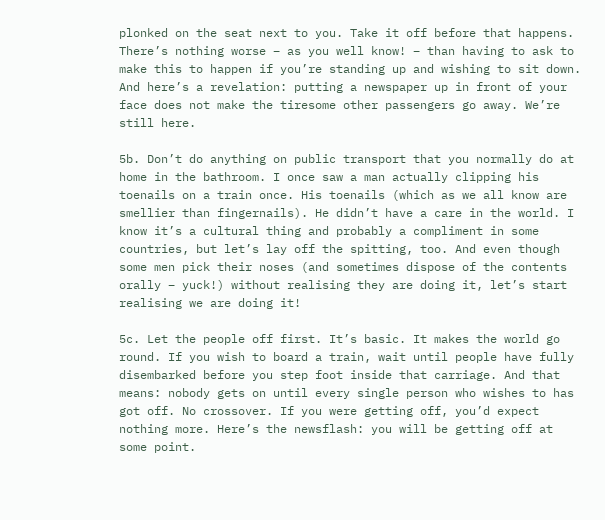plonked on the seat next to you. Take it off before that happens. There’s nothing worse – as you well know! – than having to ask to make this to happen if you’re standing up and wishing to sit down. And here’s a revelation: putting a newspaper up in front of your face does not make the tiresome other passengers go away. We’re still here.

5b. Don’t do anything on public transport that you normally do at home in the bathroom. I once saw a man actually clipping his toenails on a train once. His toenails (which as we all know are smellier than fingernails). He didn’t have a care in the world. I know it’s a cultural thing and probably a compliment in some countries, but let’s lay off the spitting, too. And even though some men pick their noses (and sometimes dispose of the contents orally – yuck!) without realising they are doing it, let’s start realising we are doing it!

5c. Let the people off first. It’s basic. It makes the world go round. If you wish to board a train, wait until people have fully disembarked before you step foot inside that carriage. And that means: nobody gets on until every single person who wishes to has got off. No crossover. If you were getting off, you’d expect nothing more. Here’s the newsflash: you will be getting off at some point.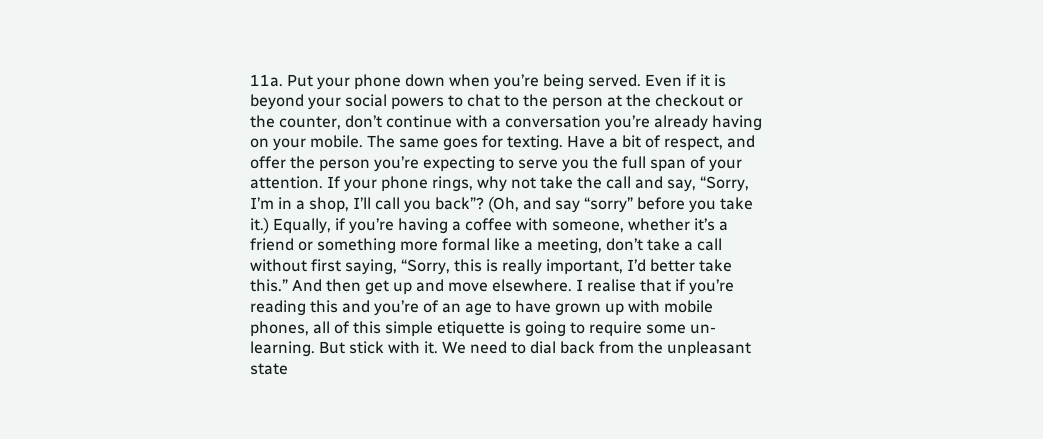11a. Put your phone down when you’re being served. Even if it is beyond your social powers to chat to the person at the checkout or the counter, don’t continue with a conversation you’re already having on your mobile. The same goes for texting. Have a bit of respect, and offer the person you’re expecting to serve you the full span of your attention. If your phone rings, why not take the call and say, “Sorry, I’m in a shop, I’ll call you back”? (Oh, and say “sorry” before you take it.) Equally, if you’re having a coffee with someone, whether it’s a friend or something more formal like a meeting, don’t take a call without first saying, “Sorry, this is really important, I’d better take this.” And then get up and move elsewhere. I realise that if you’re reading this and you’re of an age to have grown up with mobile phones, all of this simple etiquette is going to require some un-learning. But stick with it. We need to dial back from the unpleasant state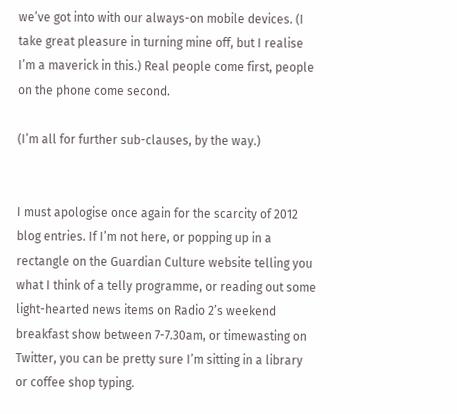we’ve got into with our always-on mobile devices. (I take great pleasure in turning mine off, but I realise I’m a maverick in this.) Real people come first, people on the phone come second.

(I’m all for further sub-clauses, by the way.)


I must apologise once again for the scarcity of 2012 blog entries. If I’m not here, or popping up in a rectangle on the Guardian Culture website telling you what I think of a telly programme, or reading out some light-hearted news items on Radio 2’s weekend breakfast show between 7-7.30am, or timewasting on Twitter, you can be pretty sure I’m sitting in a library or coffee shop typing.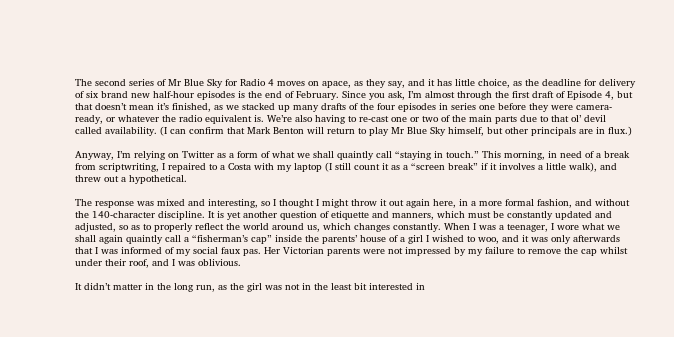The second series of Mr Blue Sky for Radio 4 moves on apace, as they say, and it has little choice, as the deadline for delivery of six brand new half-hour episodes is the end of February. Since you ask, I’m almost through the first draft of Episode 4, but that doesn’t mean it’s finished, as we stacked up many drafts of the four episodes in series one before they were camera-ready, or whatever the radio equivalent is. We’re also having to re-cast one or two of the main parts due to that ol’ devil called availability. (I can confirm that Mark Benton will return to play Mr Blue Sky himself, but other principals are in flux.)

Anyway, I’m relying on Twitter as a form of what we shall quaintly call “staying in touch.” This morning, in need of a break from scriptwriting, I repaired to a Costa with my laptop (I still count it as a “screen break” if it involves a little walk), and threw out a hypothetical.

The response was mixed and interesting, so I thought I might throw it out again here, in a more formal fashion, and without the 140-character discipline. It is yet another question of etiquette and manners, which must be constantly updated and adjusted, so as to properly reflect the world around us, which changes constantly. When I was a teenager, I wore what we shall again quaintly call a “fisherman’s cap” inside the parents’ house of a girl I wished to woo, and it was only afterwards that I was informed of my social faux pas. Her Victorian parents were not impressed by my failure to remove the cap whilst under their roof, and I was oblivious.

It didn’t matter in the long run, as the girl was not in the least bit interested in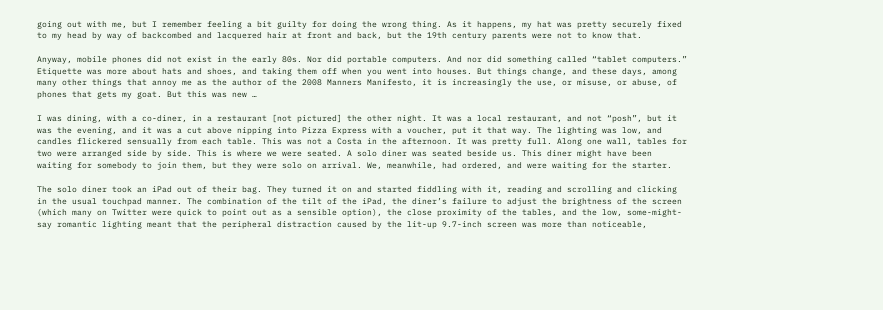going out with me, but I remember feeling a bit guilty for doing the wrong thing. As it happens, my hat was pretty securely fixed to my head by way of backcombed and lacquered hair at front and back, but the 19th century parents were not to know that.

Anyway, mobile phones did not exist in the early 80s. Nor did portable computers. And nor did something called “tablet computers.” Etiquette was more about hats and shoes, and taking them off when you went into houses. But things change, and these days, among many other things that annoy me as the author of the 2008 Manners Manifesto, it is increasingly the use, or misuse, or abuse, of phones that gets my goat. But this was new …

I was dining, with a co-diner, in a restaurant [not pictured] the other night. It was a local restaurant, and not “posh”, but it was the evening, and it was a cut above nipping into Pizza Express with a voucher, put it that way. The lighting was low, and candles flickered sensually from each table. This was not a Costa in the afternoon. It was pretty full. Along one wall, tables for two were arranged side by side. This is where we were seated. A solo diner was seated beside us. This diner might have been waiting for somebody to join them, but they were solo on arrival. We, meanwhile, had ordered, and were waiting for the starter.

The solo diner took an iPad out of their bag. They turned it on and started fiddling with it, reading and scrolling and clicking in the usual touchpad manner. The combination of the tilt of the iPad, the diner’s failure to adjust the brightness of the screen (which many on Twitter were quick to point out as a sensible option), the close proximity of the tables, and the low, some-might-say romantic lighting meant that the peripheral distraction caused by the lit-up 9.7-inch screen was more than noticeable,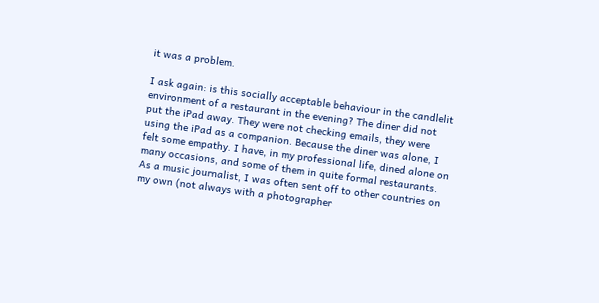it was a problem.

I ask again: is this socially acceptable behaviour in the candlelit environment of a restaurant in the evening? The diner did not put the iPad away. They were not checking emails, they were using the iPad as a companion. Because the diner was alone, I felt some empathy. I have, in my professional life, dined alone on many occasions, and some of them in quite formal restaurants. As a music journalist, I was often sent off to other countries on my own (not always with a photographer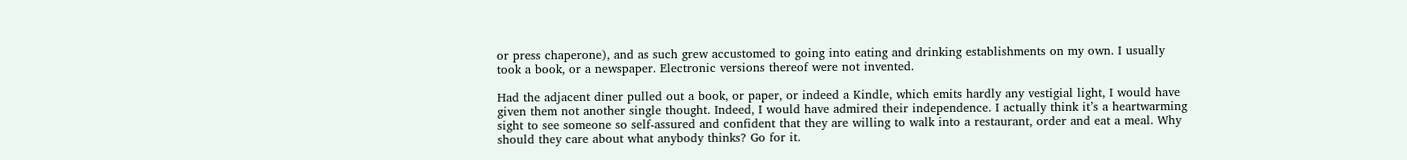or press chaperone), and as such grew accustomed to going into eating and drinking establishments on my own. I usually took a book, or a newspaper. Electronic versions thereof were not invented.

Had the adjacent diner pulled out a book, or paper, or indeed a Kindle, which emits hardly any vestigial light, I would have given them not another single thought. Indeed, I would have admired their independence. I actually think it’s a heartwarming sight to see someone so self-assured and confident that they are willing to walk into a restaurant, order and eat a meal. Why should they care about what anybody thinks? Go for it.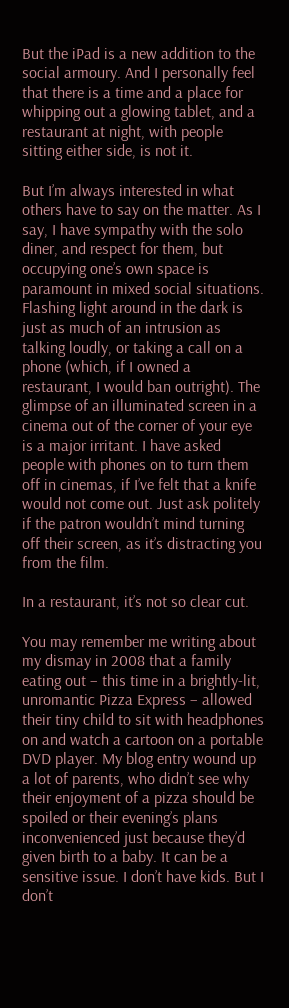But the iPad is a new addition to the social armoury. And I personally feel that there is a time and a place for whipping out a glowing tablet, and a restaurant at night, with people sitting either side, is not it.

But I’m always interested in what others have to say on the matter. As I say, I have sympathy with the solo diner, and respect for them, but occupying one’s own space is paramount in mixed social situations. Flashing light around in the dark is just as much of an intrusion as talking loudly, or taking a call on a phone (which, if I owned a restaurant, I would ban outright). The glimpse of an illuminated screen in a cinema out of the corner of your eye is a major irritant. I have asked people with phones on to turn them off in cinemas, if I’ve felt that a knife would not come out. Just ask politely if the patron wouldn’t mind turning off their screen, as it’s distracting you from the film.

In a restaurant, it’s not so clear cut.

You may remember me writing about my dismay in 2008 that a family eating out – this time in a brightly-lit, unromantic Pizza Express – allowed their tiny child to sit with headphones on and watch a cartoon on a portable DVD player. My blog entry wound up a lot of parents, who didn’t see why their enjoyment of a pizza should be spoiled or their evening’s plans inconvenienced just because they’d given birth to a baby. It can be a sensitive issue. I don’t have kids. But I don’t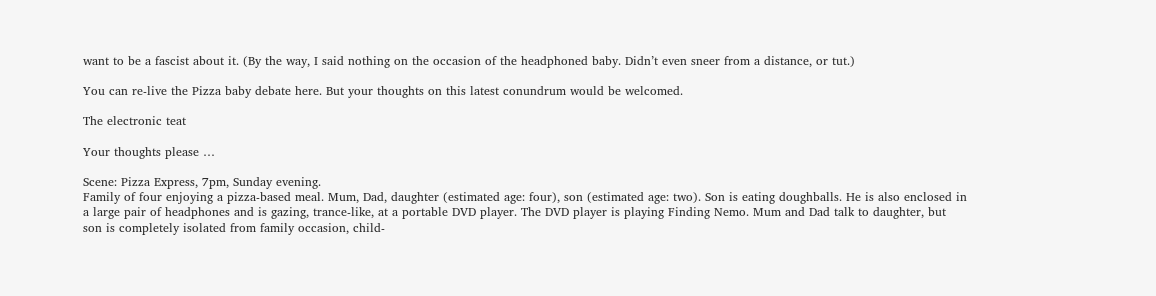want to be a fascist about it. (By the way, I said nothing on the occasion of the headphoned baby. Didn’t even sneer from a distance, or tut.)

You can re-live the Pizza baby debate here. But your thoughts on this latest conundrum would be welcomed.

The electronic teat

Your thoughts please …

Scene: Pizza Express, 7pm, Sunday evening.
Family of four enjoying a pizza-based meal. Mum, Dad, daughter (estimated age: four), son (estimated age: two). Son is eating doughballs. He is also enclosed in a large pair of headphones and is gazing, trance-like, at a portable DVD player. The DVD player is playing Finding Nemo. Mum and Dad talk to daughter, but son is completely isolated from family occasion, child-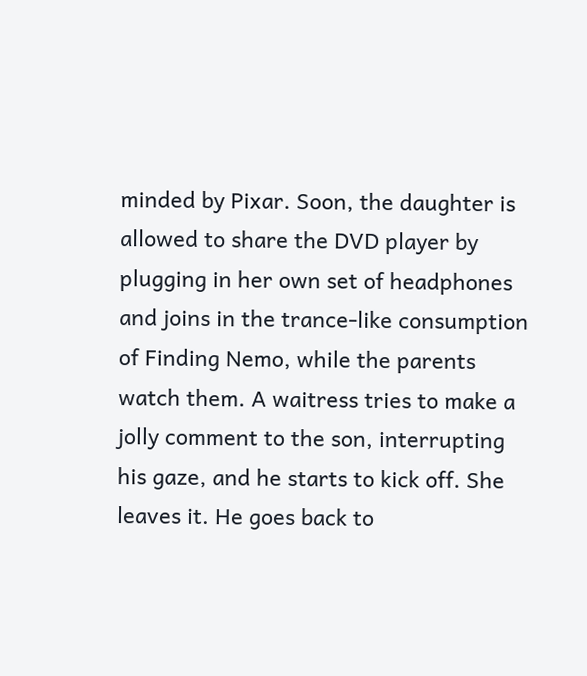minded by Pixar. Soon, the daughter is allowed to share the DVD player by plugging in her own set of headphones and joins in the trance-like consumption of Finding Nemo, while the parents watch them. A waitress tries to make a jolly comment to the son, interrupting his gaze, and he starts to kick off. She leaves it. He goes back to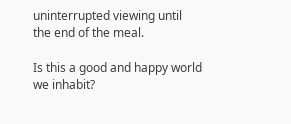uninterrupted viewing until the end of the meal.

Is this a good and happy world we inhabit?